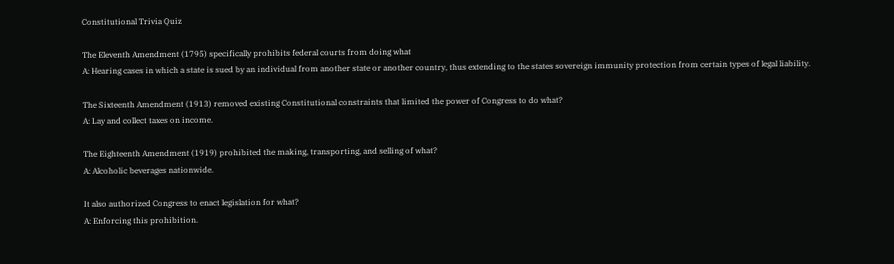Constitutional Trivia Quiz

The Eleventh Amendment (1795) specifically prohibits federal courts from doing what
A: Hearing cases in which a state is sued by an individual from another state or another country, thus extending to the states sovereign immunity protection from certain types of legal liability.

The Sixteenth Amendment (1913) removed existing Constitutional constraints that limited the power of Congress to do what?
A: Lay and collect taxes on income.

The Eighteenth Amendment (1919) prohibited the making, transporting, and selling of what?
A: Alcoholic beverages nationwide.

It also authorized Congress to enact legislation for what?
A: Enforcing this prohibition.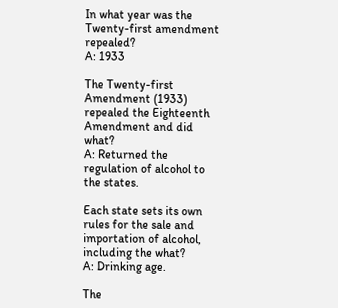In what year was the Twenty-first amendment repealed?
A: 1933

The Twenty-first Amendment (1933) repealed the Eighteenth Amendment and did what?
A: Returned the regulation of alcohol to the states.

Each state sets its own rules for the sale and importation of alcohol, including the what?
A: Drinking age.

The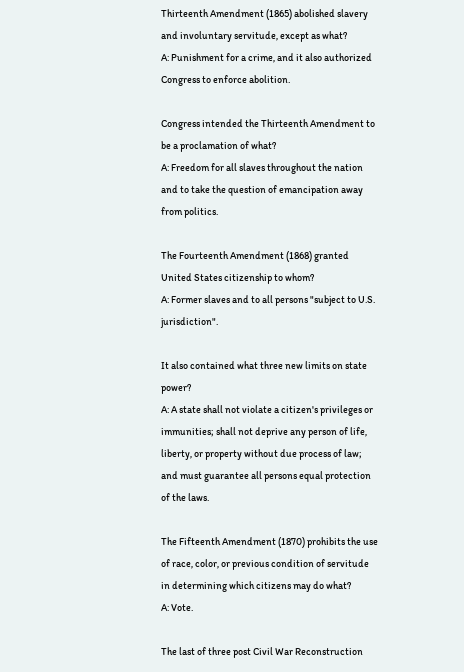Thirteenth Amendment (1865) abolished slavery and involuntary servitude, except as what?
A: Punishment for a crime, and it also authorized Congress to enforce abolition.

Congress intended the Thirteenth Amendment to be a proclamation of what?
A: Freedom for all slaves throughout the nation and to take the question of emancipation away from politics.

The Fourteenth Amendment (1868) granted United States citizenship to whom?
A: Former slaves and to all persons "subject to U.S. jurisdiction".

It also contained what three new limits on state power?
A: A state shall not violate a citizen's privileges or immunities; shall not deprive any person of life, liberty, or property without due process of law; and must guarantee all persons equal protection of the laws.

The Fifteenth Amendment (1870) prohibits the use of race, color, or previous condition of servitude in determining which citizens may do what?
A: Vote.

The last of three post Civil War Reconstruction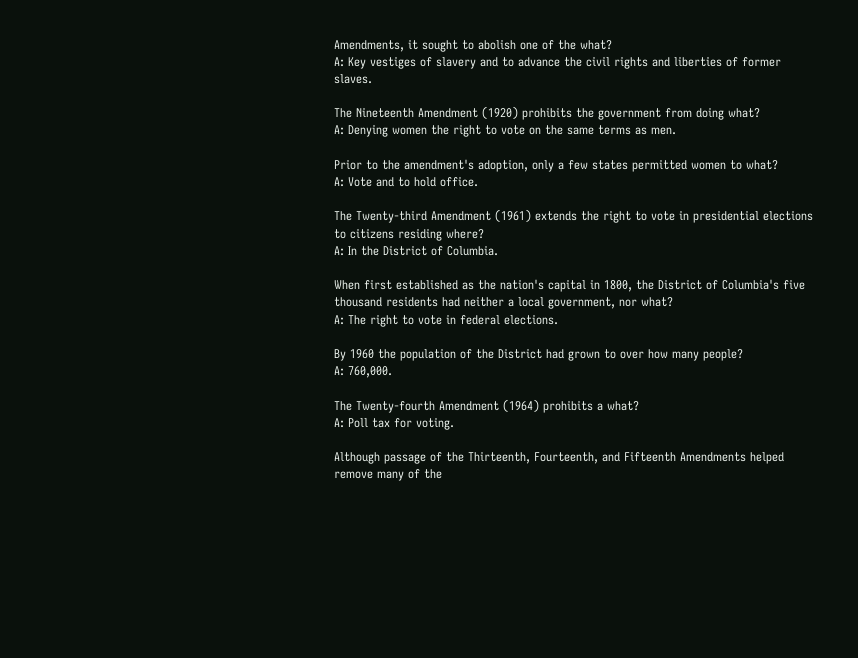Amendments, it sought to abolish one of the what?
A: Key vestiges of slavery and to advance the civil rights and liberties of former slaves.

The Nineteenth Amendment (1920) prohibits the government from doing what?
A: Denying women the right to vote on the same terms as men.

Prior to the amendment's adoption, only a few states permitted women to what?
A: Vote and to hold office.

The Twenty-third Amendment (1961) extends the right to vote in presidential elections to citizens residing where?
A: In the District of Columbia.

When first established as the nation's capital in 1800, the District of Columbia's five thousand residents had neither a local government, nor what?
A: The right to vote in federal elections.

By 1960 the population of the District had grown to over how many people?
A: 760,000.

The Twenty-fourth Amendment (1964) prohibits a what?
A: Poll tax for voting.

Although passage of the Thirteenth, Fourteenth, and Fifteenth Amendments helped remove many of the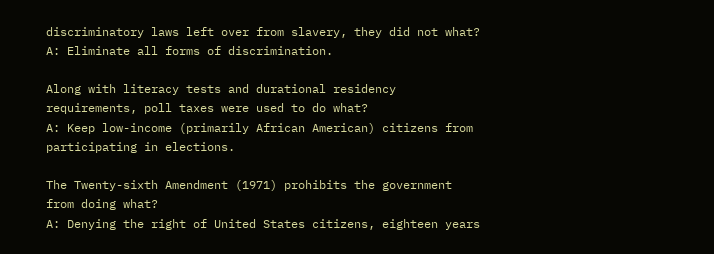discriminatory laws left over from slavery, they did not what?
A: Eliminate all forms of discrimination.

Along with literacy tests and durational residency requirements, poll taxes were used to do what?
A: Keep low-income (primarily African American) citizens from participating in elections.

The Twenty-sixth Amendment (1971) prohibits the government from doing what?
A: Denying the right of United States citizens, eighteen years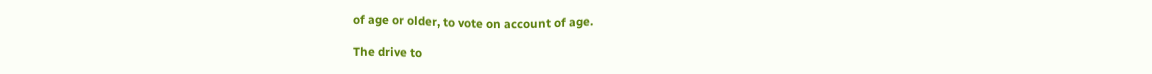of age or older, to vote on account of age.

The drive to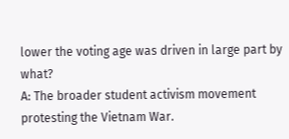lower the voting age was driven in large part by what?
A: The broader student activism movement protesting the Vietnam War.